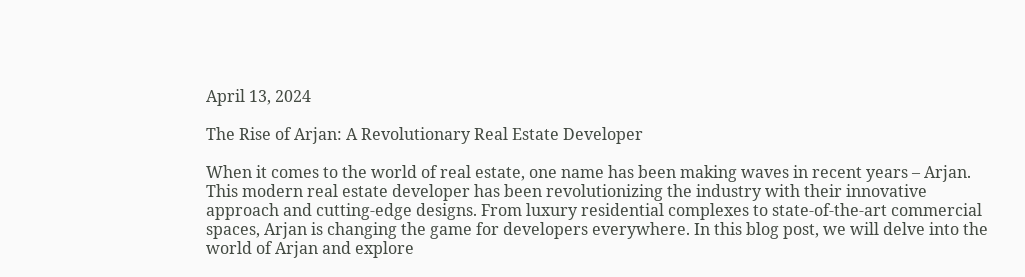April 13, 2024

The Rise of Arjan: A Revolutionary Real Estate Developer

When it comes to the world of real estate, one name has been making waves in recent years – Arjan. This modern real estate developer has been revolutionizing the industry with their innovative approach and cutting-edge designs. From luxury residential complexes to state-of-the-art commercial spaces, Arjan is changing the game for developers everywhere. In this blog post, we will delve into the world of Arjan and explore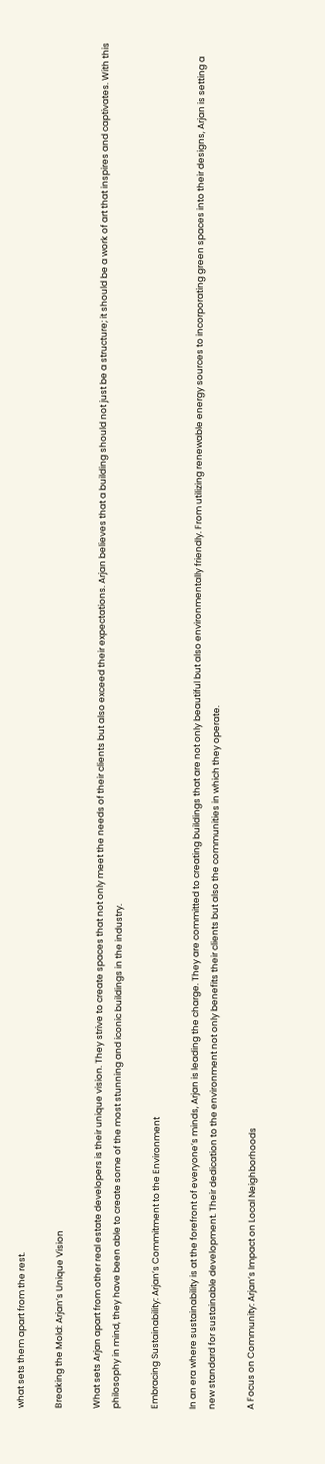what sets them apart from the rest.

Breaking the Mold: Arjan’s Unique Vision

What sets Arjan apart from other real estate developers is their unique vision. They strive to create spaces that not only meet the needs of their clients but also exceed their expectations. Arjan believes that a building should not just be a structure; it should be a work of art that inspires and captivates. With this philosophy in mind, they have been able to create some of the most stunning and iconic buildings in the industry.

Embracing Sustainability: Arjan’s Commitment to the Environment

In an era where sustainability is at the forefront of everyone’s minds, Arjan is leading the charge. They are committed to creating buildings that are not only beautiful but also environmentally friendly. From utilizing renewable energy sources to incorporating green spaces into their designs, Arjan is setting a new standard for sustainable development. Their dedication to the environment not only benefits their clients but also the communities in which they operate.

A Focus on Community: Arjan’s Impact on Local Neighborhoods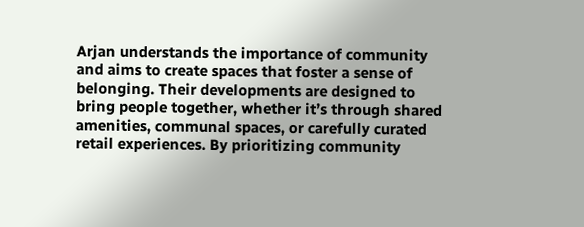Arjan understands the importance of community and aims to create spaces that foster a sense of belonging. Their developments are designed to bring people together, whether it’s through shared amenities, communal spaces, or carefully curated retail experiences. By prioritizing community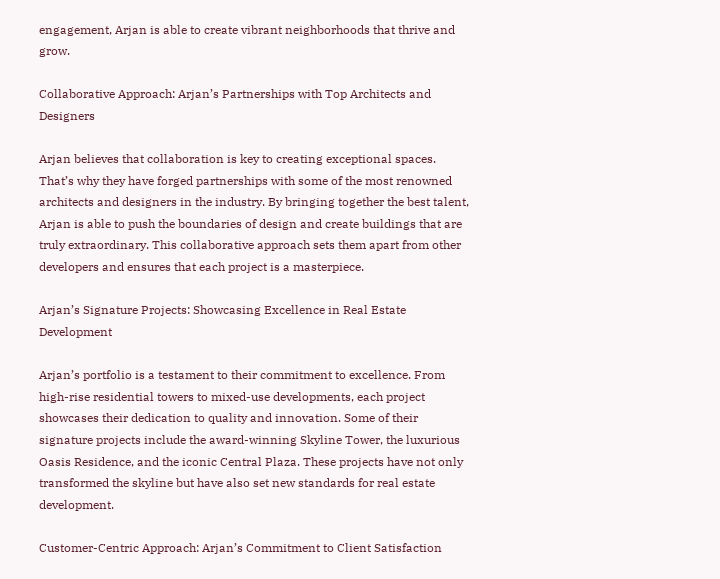engagement, Arjan is able to create vibrant neighborhoods that thrive and grow.

Collaborative Approach: Arjan’s Partnerships with Top Architects and Designers

Arjan believes that collaboration is key to creating exceptional spaces. That’s why they have forged partnerships with some of the most renowned architects and designers in the industry. By bringing together the best talent, Arjan is able to push the boundaries of design and create buildings that are truly extraordinary. This collaborative approach sets them apart from other developers and ensures that each project is a masterpiece.

Arjan’s Signature Projects: Showcasing Excellence in Real Estate Development

Arjan’s portfolio is a testament to their commitment to excellence. From high-rise residential towers to mixed-use developments, each project showcases their dedication to quality and innovation. Some of their signature projects include the award-winning Skyline Tower, the luxurious Oasis Residence, and the iconic Central Plaza. These projects have not only transformed the skyline but have also set new standards for real estate development.

Customer-Centric Approach: Arjan’s Commitment to Client Satisfaction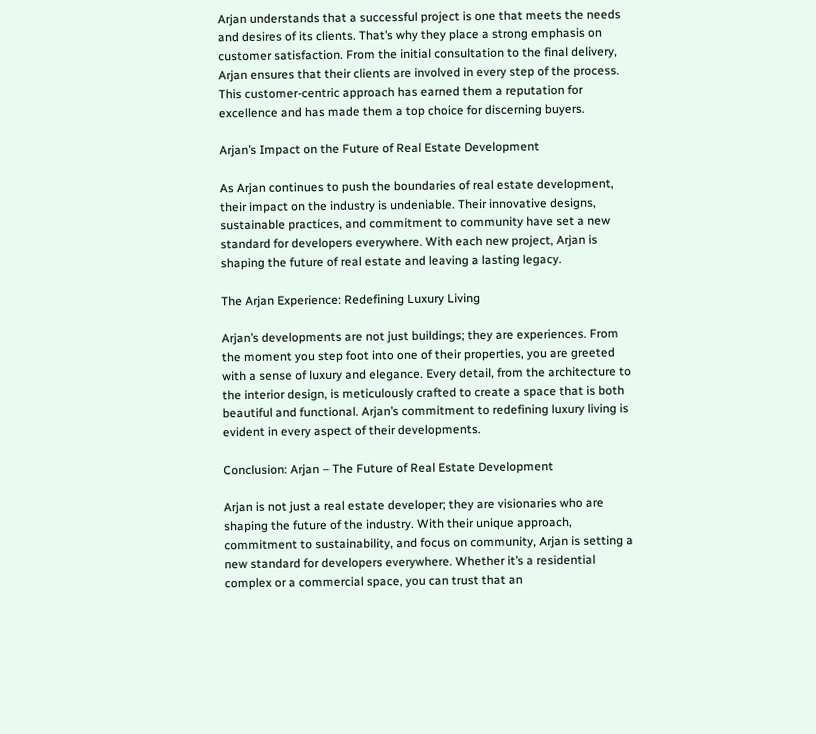Arjan understands that a successful project is one that meets the needs and desires of its clients. That’s why they place a strong emphasis on customer satisfaction. From the initial consultation to the final delivery, Arjan ensures that their clients are involved in every step of the process. This customer-centric approach has earned them a reputation for excellence and has made them a top choice for discerning buyers.

Arjan’s Impact on the Future of Real Estate Development

As Arjan continues to push the boundaries of real estate development, their impact on the industry is undeniable. Their innovative designs, sustainable practices, and commitment to community have set a new standard for developers everywhere. With each new project, Arjan is shaping the future of real estate and leaving a lasting legacy.

The Arjan Experience: Redefining Luxury Living

Arjan’s developments are not just buildings; they are experiences. From the moment you step foot into one of their properties, you are greeted with a sense of luxury and elegance. Every detail, from the architecture to the interior design, is meticulously crafted to create a space that is both beautiful and functional. Arjan’s commitment to redefining luxury living is evident in every aspect of their developments.

Conclusion: Arjan – The Future of Real Estate Development

Arjan is not just a real estate developer; they are visionaries who are shaping the future of the industry. With their unique approach, commitment to sustainability, and focus on community, Arjan is setting a new standard for developers everywhere. Whether it’s a residential complex or a commercial space, you can trust that an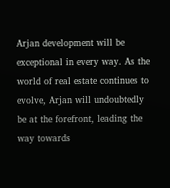Arjan development will be exceptional in every way. As the world of real estate continues to evolve, Arjan will undoubtedly be at the forefront, leading the way towards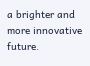a brighter and more innovative future.